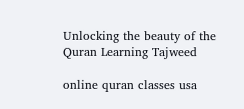Unlocking the beauty of the Quran Learning Tajweed

online quran classes usa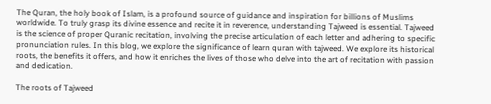The Quran, the holy book of Islam, is a profound source of guidance and inspiration for billions of Muslims worldwide. To truly grasp its divine essence and recite it in reverence, understanding Tajweed is essential. Tajweed is the science of proper Quranic recitation, involving the precise articulation of each letter and adhering to specific pronunciation rules. In this blog, we explore the significance of learn quran with tajweed. We explore its historical roots, the benefits it offers, and how it enriches the lives of those who delve into the art of recitation with passion and dedication.

The roots of Tajweed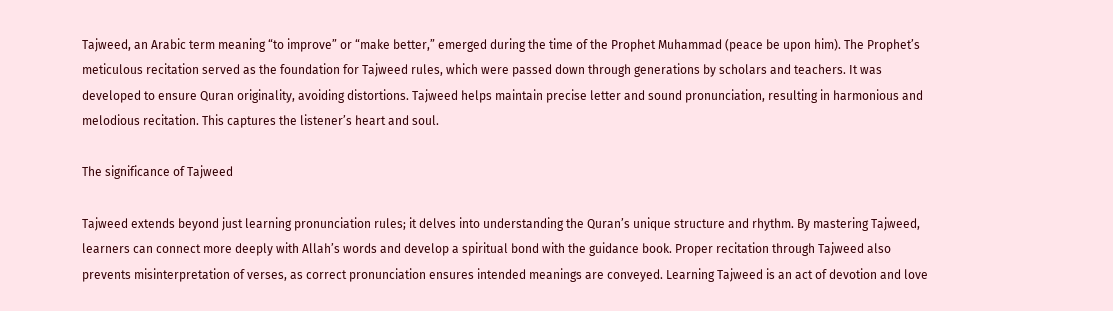Tajweed, an Arabic term meaning “to improve” or “make better,” emerged during the time of the Prophet Muhammad (peace be upon him). The Prophet’s meticulous recitation served as the foundation for Tajweed rules, which were passed down through generations by scholars and teachers. It was developed to ensure Quran originality, avoiding distortions. Tajweed helps maintain precise letter and sound pronunciation, resulting in harmonious and melodious recitation. This captures the listener’s heart and soul.

The significance of Tajweed

Tajweed extends beyond just learning pronunciation rules; it delves into understanding the Quran’s unique structure and rhythm. By mastering Tajweed, learners can connect more deeply with Allah’s words and develop a spiritual bond with the guidance book. Proper recitation through Tajweed also prevents misinterpretation of verses, as correct pronunciation ensures intended meanings are conveyed. Learning Tajweed is an act of devotion and love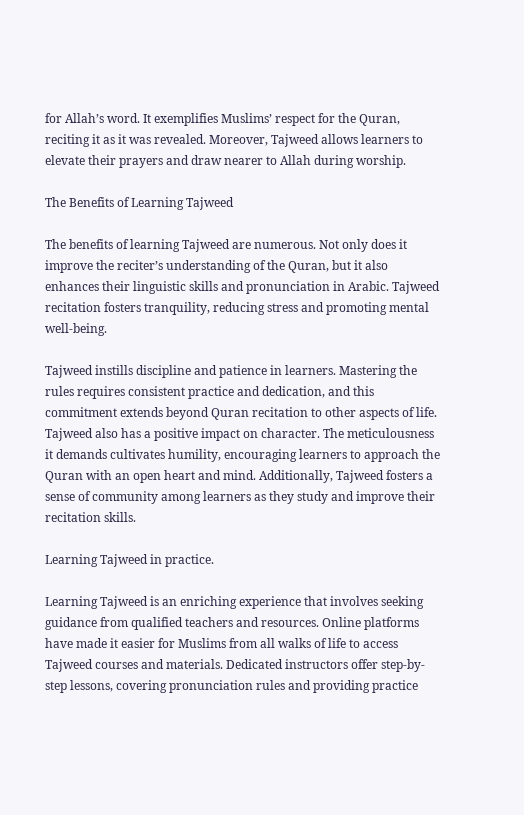for Allah’s word. It exemplifies Muslims’ respect for the Quran, reciting it as it was revealed. Moreover, Tajweed allows learners to elevate their prayers and draw nearer to Allah during worship.

The Benefits of Learning Tajweed

The benefits of learning Tajweed are numerous. Not only does it improve the reciter’s understanding of the Quran, but it also enhances their linguistic skills and pronunciation in Arabic. Tajweed recitation fosters tranquility, reducing stress and promoting mental well-being.

Tajweed instills discipline and patience in learners. Mastering the rules requires consistent practice and dedication, and this commitment extends beyond Quran recitation to other aspects of life. Tajweed also has a positive impact on character. The meticulousness it demands cultivates humility, encouraging learners to approach the Quran with an open heart and mind. Additionally, Tajweed fosters a sense of community among learners as they study and improve their recitation skills.

Learning Tajweed in practice.

Learning Tajweed is an enriching experience that involves seeking guidance from qualified teachers and resources. Online platforms have made it easier for Muslims from all walks of life to access Tajweed courses and materials. Dedicated instructors offer step-by-step lessons, covering pronunciation rules and providing practice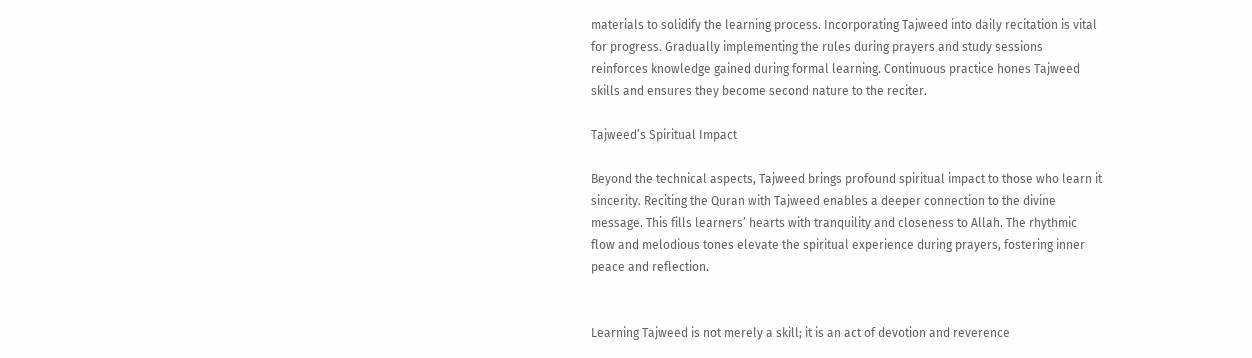materials to solidify the learning process. Incorporating Tajweed into daily recitation is vital for progress. Gradually implementing the rules during prayers and study sessions reinforces knowledge gained during formal learning. Continuous practice hones Tajweed skills and ensures they become second nature to the reciter.

Tajweed’s Spiritual Impact

Beyond the technical aspects, Tajweed brings profound spiritual impact to those who learn it sincerity. Reciting the Quran with Tajweed enables a deeper connection to the divine message. This fills learners’ hearts with tranquility and closeness to Allah. The rhythmic flow and melodious tones elevate the spiritual experience during prayers, fostering inner peace and reflection.


Learning Tajweed is not merely a skill; it is an act of devotion and reverence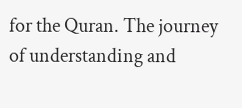for the Quran. The journey of understanding and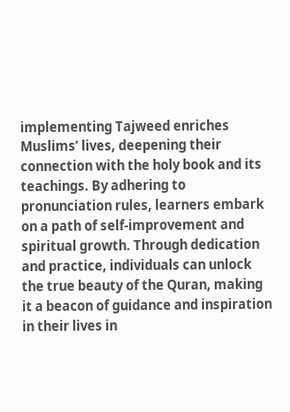implementing Tajweed enriches Muslims’ lives, deepening their connection with the holy book and its teachings. By adhering to pronunciation rules, learners embark on a path of self-improvement and spiritual growth. Through dedication and practice, individuals can unlock the true beauty of the Quran, making it a beacon of guidance and inspiration in their lives in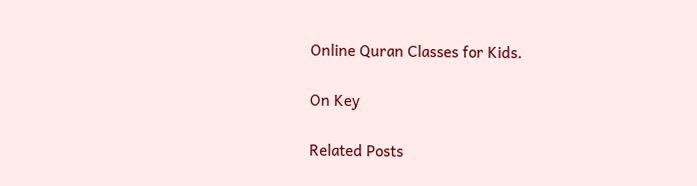Online Quran Classes for Kids.

On Key

Related Posts